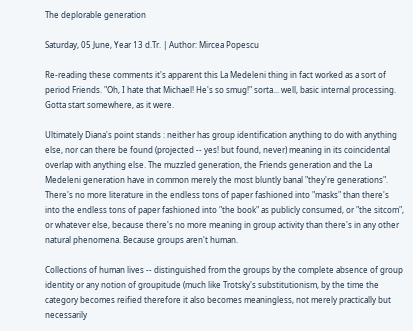The deplorable generation

Saturday, 05 June, Year 13 d.Tr. | Author: Mircea Popescu

Re-reading these comments it's apparent this La Medeleni thing in fact worked as a sort of period Friends. "Oh, I hate that Michael! He's so smug!" sorta... well, basic internal processing. Gotta start somewhere, as it were.

Ultimately Diana's point stands : neither has group identification anything to do with anything else, nor can there be found (projected -- yes! but found, never) meaning in its coincidental overlap with anything else. The muzzled generation, the Friends generation and the La Medeleni generation have in common merely the most bluntly banal "they're generations". There's no more literature in the endless tons of paper fashioned into "masks" than there's into the endless tons of paper fashioned into "the book" as publicly consumed, or "the sitcom", or whatever else, because there's no more meaning in group activity than there's in any other natural phenomena. Because groups aren't human.

Collections of human lives -- distinguished from the groups by the complete absence of group identity or any notion of groupitude (much like Trotsky's substitutionism, by the time the category becomes reified therefore it also becomes meaningless, not merely practically but necessarily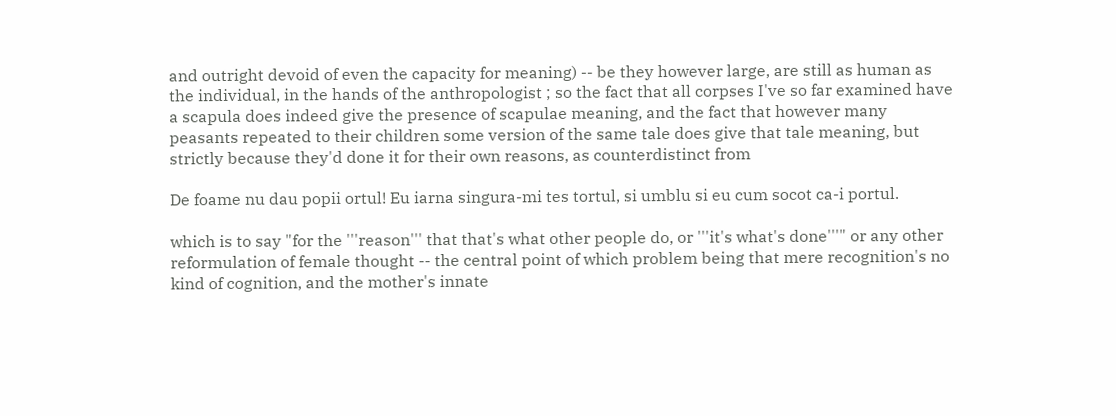and outright devoid of even the capacity for meaning) -- be they however large, are still as human as the individual, in the hands of the anthropologist ; so the fact that all corpses I've so far examined have a scapula does indeed give the presence of scapulae meaning, and the fact that however many peasants repeated to their children some version of the same tale does give that tale meaning, but strictly because they'd done it for their own reasons, as counterdistinct from

De foame nu dau popii ortul! Eu iarna singura-mi tes tortul, si umblu si eu cum socot ca-i portul.

which is to say "for the '''reason''' that that's what other people do, or '''it's what's done'''" or any other reformulation of female thought -- the central point of which problem being that mere recognition's no kind of cognition, and the mother's innate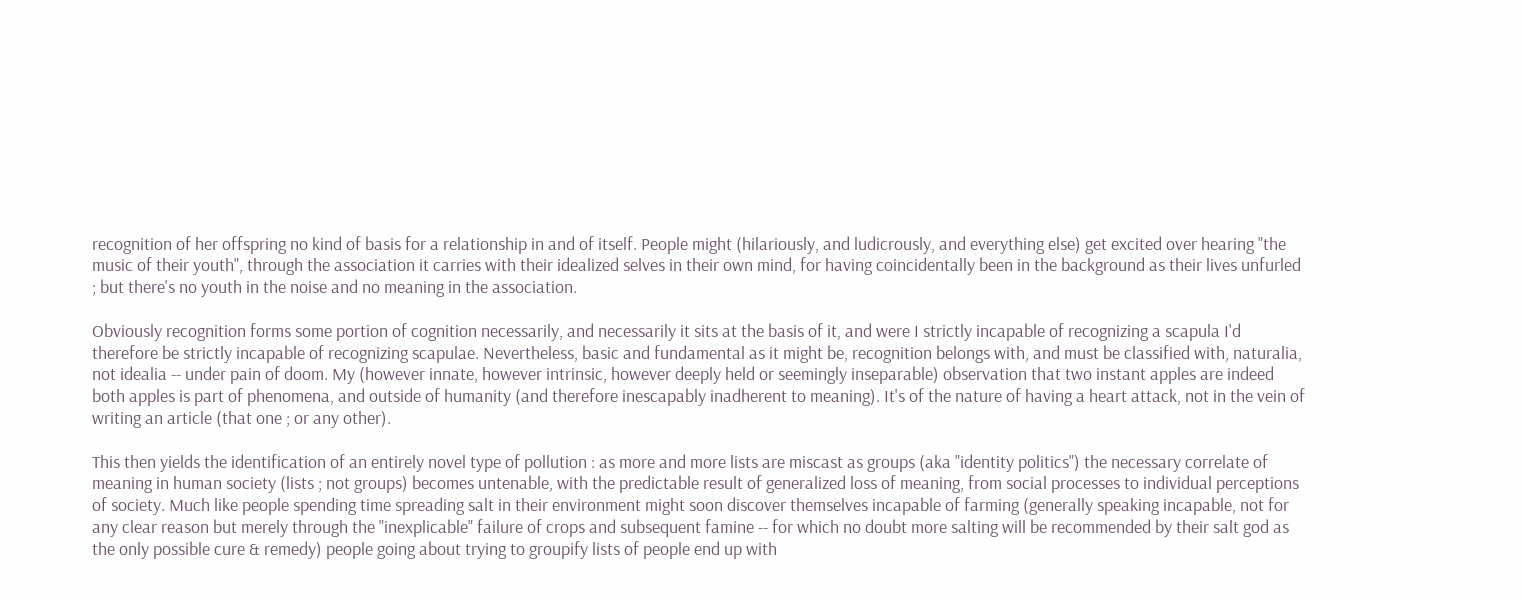recognition of her offspring no kind of basis for a relationship in and of itself. People might (hilariously, and ludicrously, and everything else) get excited over hearing "the music of their youth", through the association it carries with their idealized selves in their own mind, for having coincidentally been in the background as their lives unfurled ; but there's no youth in the noise and no meaning in the association.

Obviously recognition forms some portion of cognition necessarily, and necessarily it sits at the basis of it, and were I strictly incapable of recognizing a scapula I'd therefore be strictly incapable of recognizing scapulae. Nevertheless, basic and fundamental as it might be, recognition belongs with, and must be classified with, naturalia, not idealia -- under pain of doom. My (however innate, however intrinsic, however deeply held or seemingly inseparable) observation that two instant apples are indeed both apples is part of phenomena, and outside of humanity (and therefore inescapably inadherent to meaning). It's of the nature of having a heart attack, not in the vein of writing an article (that one ; or any other).

This then yields the identification of an entirely novel type of pollution : as more and more lists are miscast as groups (aka "identity politics") the necessary correlate of meaning in human society (lists ; not groups) becomes untenable, with the predictable result of generalized loss of meaning, from social processes to individual perceptions of society. Much like people spending time spreading salt in their environment might soon discover themselves incapable of farming (generally speaking incapable, not for any clear reason but merely through the "inexplicable" failure of crops and subsequent famine -- for which no doubt more salting will be recommended by their salt god as the only possible cure & remedy) people going about trying to groupify lists of people end up with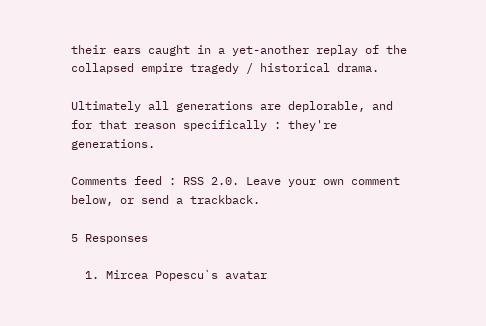their ears caught in a yet-another replay of the collapsed empire tragedy / historical drama.

Ultimately all generations are deplorable, and for that reason specifically : they're generations.

Comments feed : RSS 2.0. Leave your own comment below, or send a trackback.

5 Responses

  1. Mircea Popescu`s avatar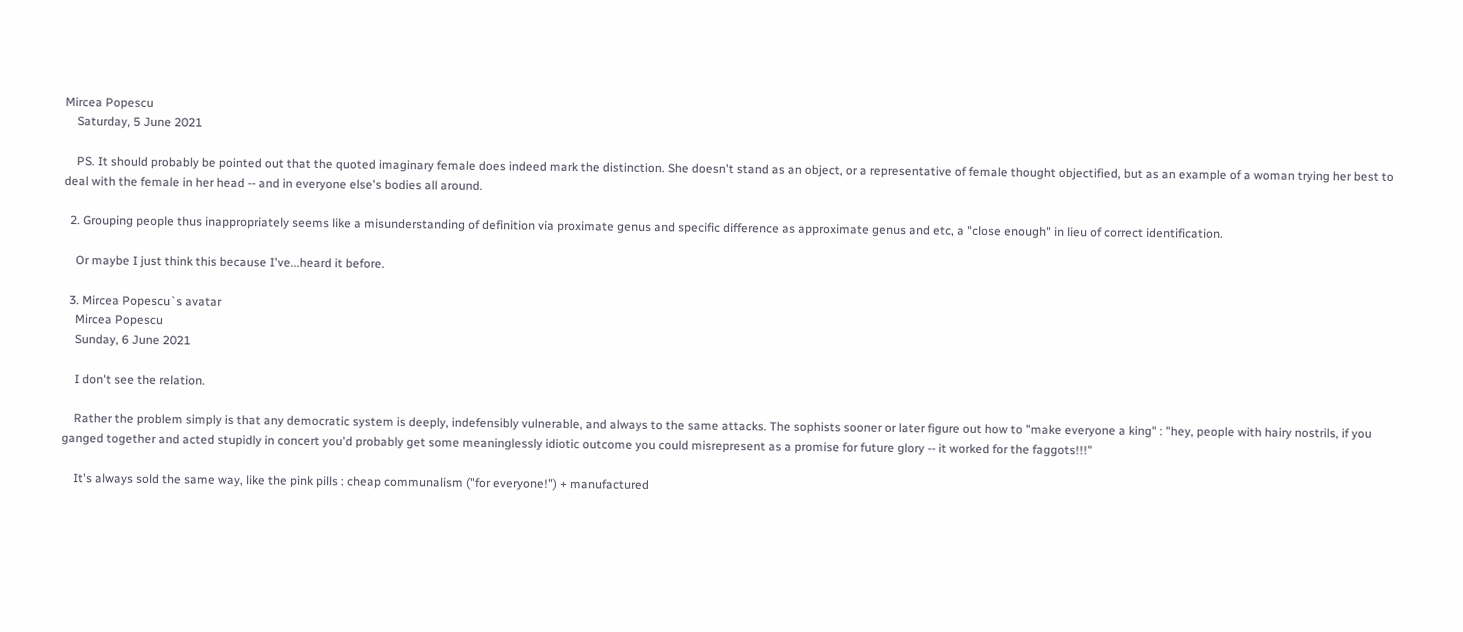Mircea Popescu
    Saturday, 5 June 2021

    PS. It should probably be pointed out that the quoted imaginary female does indeed mark the distinction. She doesn't stand as an object, or a representative of female thought objectified, but as an example of a woman trying her best to deal with the female in her head -- and in everyone else's bodies all around.

  2. Grouping people thus inappropriately seems like a misunderstanding of definition via proximate genus and specific difference as approximate genus and etc, a "close enough" in lieu of correct identification.

    Or maybe I just think this because I've...heard it before.

  3. Mircea Popescu`s avatar
    Mircea Popescu
    Sunday, 6 June 2021

    I don't see the relation.

    Rather the problem simply is that any democratic system is deeply, indefensibly vulnerable, and always to the same attacks. The sophists sooner or later figure out how to "make everyone a king" : "hey, people with hairy nostrils, if you ganged together and acted stupidly in concert you'd probably get some meaninglessly idiotic outcome you could misrepresent as a promise for future glory -- it worked for the faggots!!!"

    It's always sold the same way, like the pink pills : cheap communalism ("for everyone!") + manufactured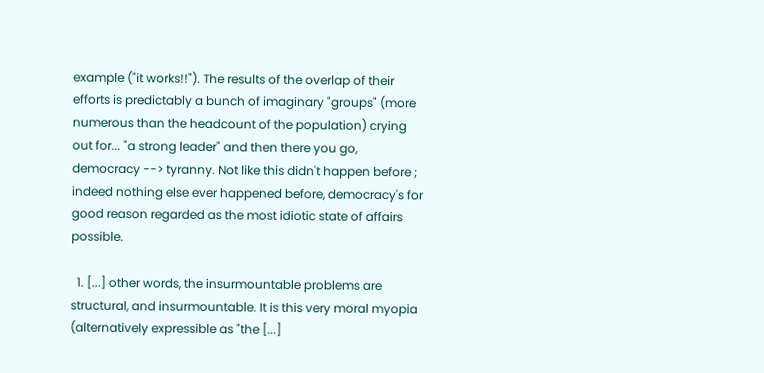example ("it works!!"). The results of the overlap of their efforts is predictably a bunch of imaginary "groups" (more numerous than the headcount of the population) crying out for... "a strong leader" and then there you go, democracy --> tyranny. Not like this didn't happen before ; indeed nothing else ever happened before, democracy's for good reason regarded as the most idiotic state of affairs possible.

  1. [...] other words, the insurmountable problems are structural, and insurmountable. It is this very moral myopia (alternatively expressible as "the [...]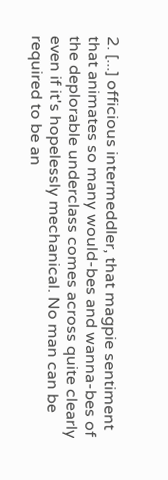2. [...] officious intermeddler, that magpie sentiment that animates so many would-bes and wanna-bes of the deplorable underclass comes across quite clearly even if it's hopelessly mechanical. No man can be required to be an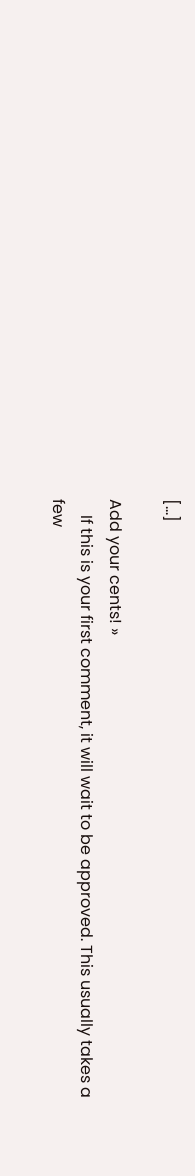[...]

Add your cents! »
    If this is your first comment, it will wait to be approved. This usually takes a few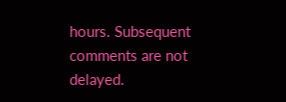hours. Subsequent comments are not delayed.